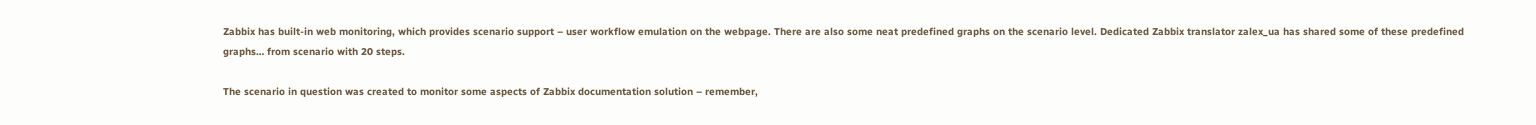Zabbix has built-in web monitoring, which provides scenario support – user workflow emulation on the webpage. There are also some neat predefined graphs on the scenario level. Dedicated Zabbix translator zalex_ua has shared some of these predefined graphs… from scenario with 20 steps.

The scenario in question was created to monitor some aspects of Zabbix documentation solution – remember,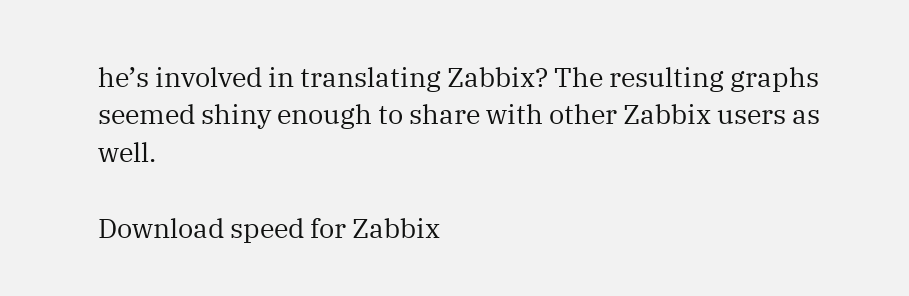he’s involved in translating Zabbix? The resulting graphs seemed shiny enough to share with other Zabbix users as well.

Download speed for Zabbix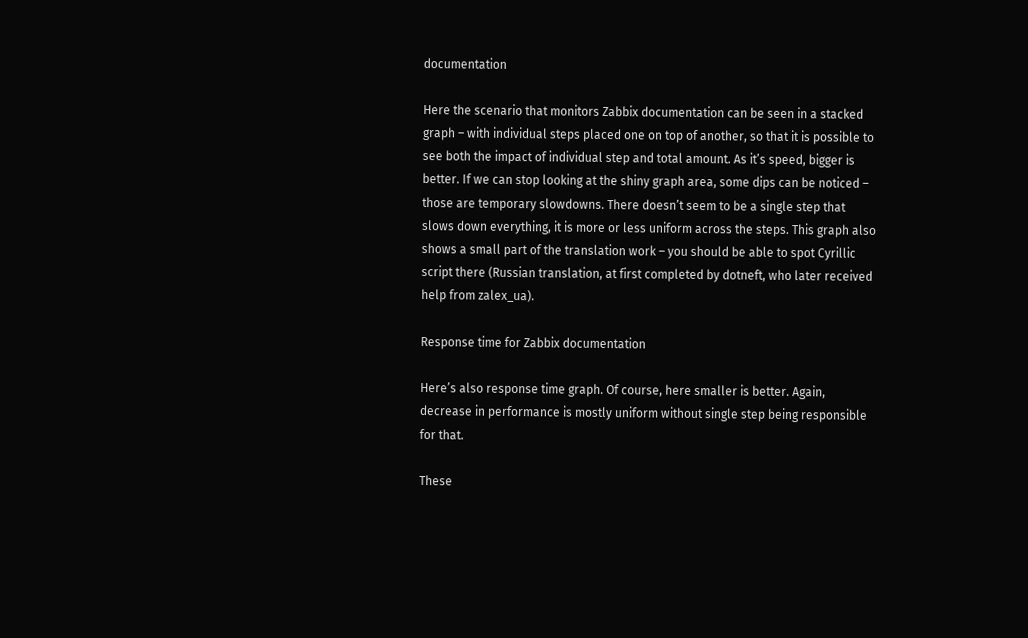documentation

Here the scenario that monitors Zabbix documentation can be seen in a stacked graph – with individual steps placed one on top of another, so that it is possible to see both the impact of individual step and total amount. As it’s speed, bigger is better. If we can stop looking at the shiny graph area, some dips can be noticed – those are temporary slowdowns. There doesn’t seem to be a single step that slows down everything, it is more or less uniform across the steps. This graph also shows a small part of the translation work – you should be able to spot Cyrillic script there (Russian translation, at first completed by dotneft, who later received help from zalex_ua).

Response time for Zabbix documentation

Here’s also response time graph. Of course, here smaller is better. Again, decrease in performance is mostly uniform without single step being responsible for that.

These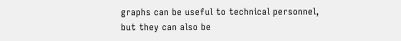graphs can be useful to technical personnel, but they can also be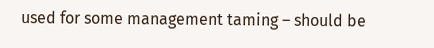used for some management taming – should be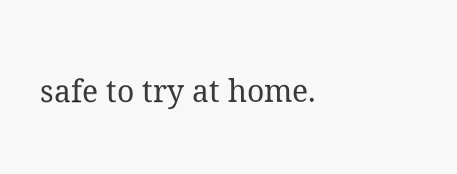safe to try at home.